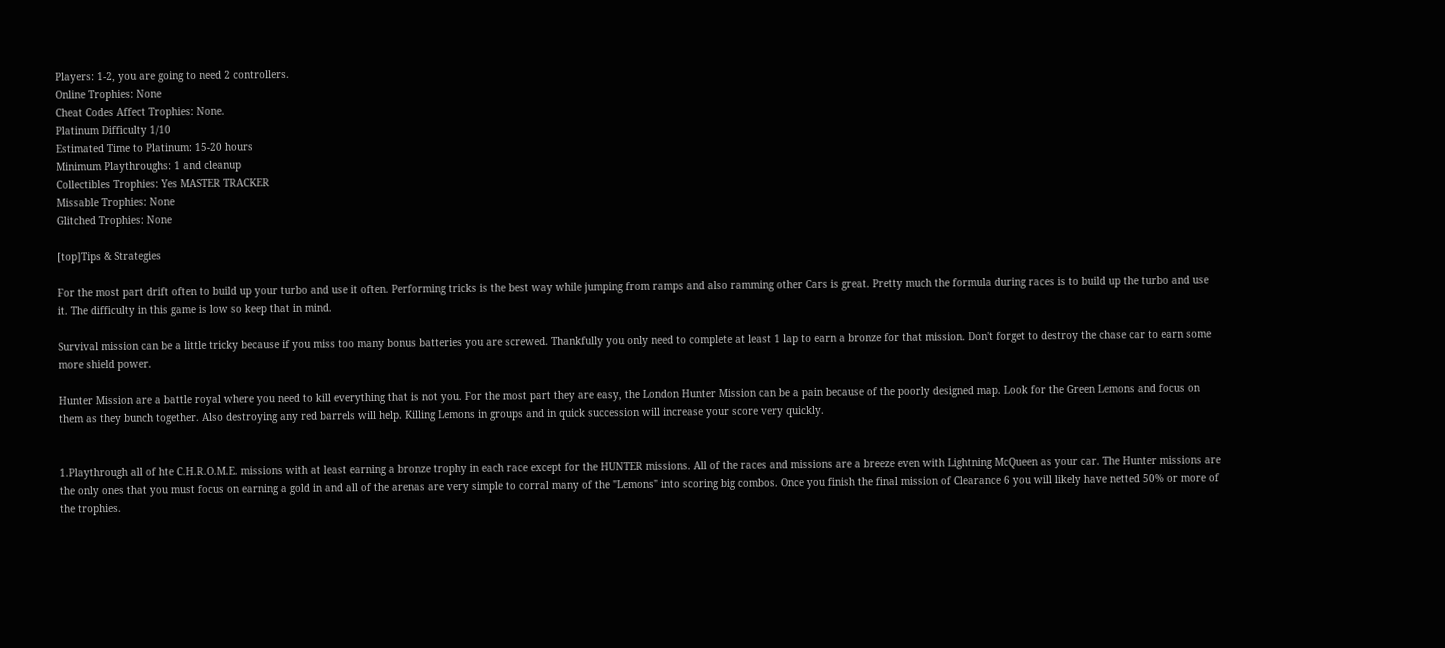Players: 1-2, you are going to need 2 controllers.
Online Trophies: None
Cheat Codes Affect Trophies: None.
Platinum Difficulty 1/10
Estimated Time to Platinum: 15-20 hours
Minimum Playthroughs: 1 and cleanup
Collectibles Trophies: Yes MASTER TRACKER
Missable Trophies: None
Glitched Trophies: None

[top]Tips & Strategies

For the most part drift often to build up your turbo and use it often. Performing tricks is the best way while jumping from ramps and also ramming other Cars is great. Pretty much the formula during races is to build up the turbo and use it. The difficulty in this game is low so keep that in mind.

Survival mission can be a little tricky because if you miss too many bonus batteries you are screwed. Thankfully you only need to complete at least 1 lap to earn a bronze for that mission. Don't forget to destroy the chase car to earn some more shield power.

Hunter Mission are a battle royal where you need to kill everything that is not you. For the most part they are easy, the London Hunter Mission can be a pain because of the poorly designed map. Look for the Green Lemons and focus on them as they bunch together. Also destroying any red barrels will help. Killing Lemons in groups and in quick succession will increase your score very quickly.


1.Playthrough all of hte C.H.R.O.M.E. missions with at least earning a bronze trophy in each race except for the HUNTER missions. All of the races and missions are a breeze even with Lightning McQueen as your car. The Hunter missions are the only ones that you must focus on earning a gold in and all of the arenas are very simple to corral many of the "Lemons" into scoring big combos. Once you finish the final mission of Clearance 6 you will likely have netted 50% or more of the trophies.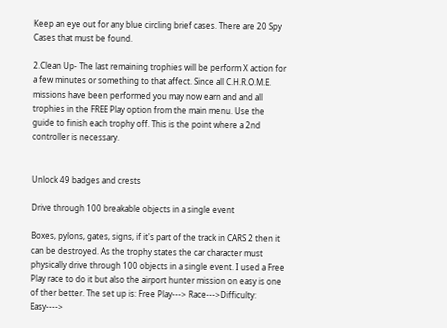Keep an eye out for any blue circling brief cases. There are 20 Spy Cases that must be found.

2.Clean Up- The last remaining trophies will be perform X action for a few minutes or something to that affect. Since all C.H.R.O.M.E. missions have been performed you may now earn and and all trophies in the FREE Play option from the main menu. Use the guide to finish each trophy off. This is the point where a 2nd controller is necessary.


Unlock 49 badges and crests

Drive through 100 breakable objects in a single event

Boxes, pylons, gates, signs, if it's part of the track in CARS 2 then it can be destroyed. As the trophy states the car character must physically drive through 100 objects in a single event. I used a Free Play race to do it but also the airport hunter mission on easy is one of ther better. The set up is: Free Play---> Race--->Difficulty: Easy---->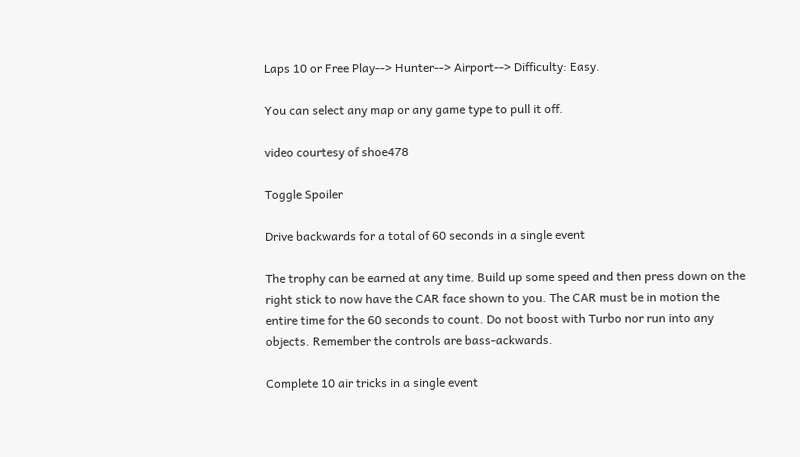Laps 10 or Free Play--> Hunter--> Airport--> Difficulty: Easy.

You can select any map or any game type to pull it off.

video courtesy of shoe478

Toggle Spoiler

Drive backwards for a total of 60 seconds in a single event

The trophy can be earned at any time. Build up some speed and then press down on the right stick to now have the CAR face shown to you. The CAR must be in motion the entire time for the 60 seconds to count. Do not boost with Turbo nor run into any objects. Remember the controls are bass-ackwards.

Complete 10 air tricks in a single event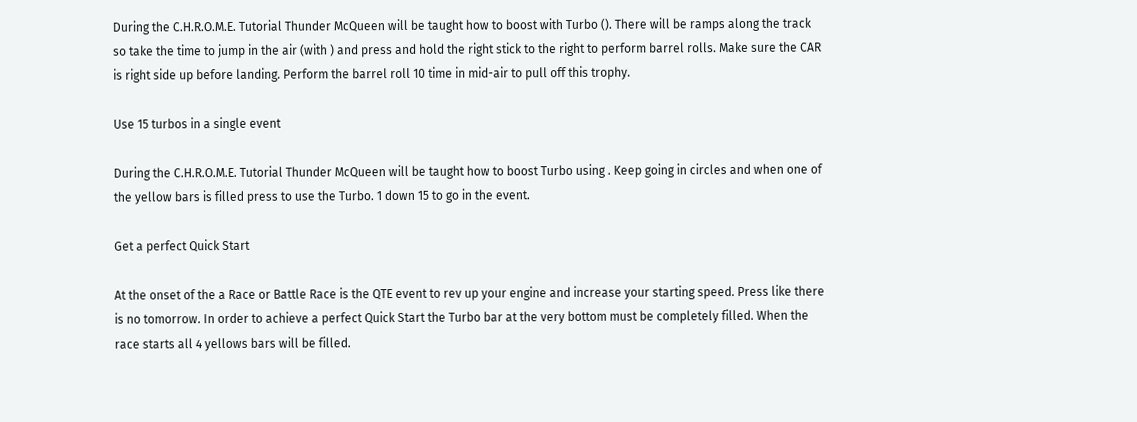During the C.H.R.O.M.E. Tutorial Thunder McQueen will be taught how to boost with Turbo (). There will be ramps along the track so take the time to jump in the air (with ) and press and hold the right stick to the right to perform barrel rolls. Make sure the CAR is right side up before landing. Perform the barrel roll 10 time in mid-air to pull off this trophy.

Use 15 turbos in a single event

During the C.H.R.O.M.E. Tutorial Thunder McQueen will be taught how to boost Turbo using . Keep going in circles and when one of the yellow bars is filled press to use the Turbo. 1 down 15 to go in the event.

Get a perfect Quick Start

At the onset of the a Race or Battle Race is the QTE event to rev up your engine and increase your starting speed. Press like there is no tomorrow. In order to achieve a perfect Quick Start the Turbo bar at the very bottom must be completely filled. When the race starts all 4 yellows bars will be filled.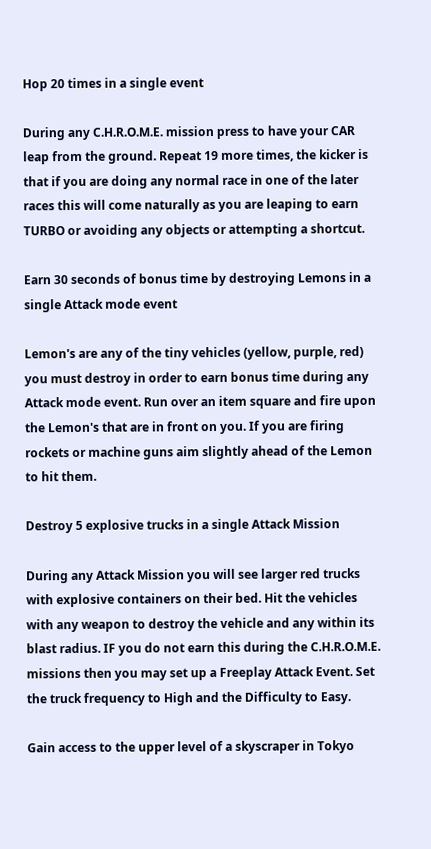Hop 20 times in a single event

During any C.H.R.O.M.E. mission press to have your CAR leap from the ground. Repeat 19 more times, the kicker is that if you are doing any normal race in one of the later races this will come naturally as you are leaping to earn TURBO or avoiding any objects or attempting a shortcut.

Earn 30 seconds of bonus time by destroying Lemons in a single Attack mode event

Lemon's are any of the tiny vehicles (yellow, purple, red) you must destroy in order to earn bonus time during any Attack mode event. Run over an item square and fire upon the Lemon's that are in front on you. If you are firing rockets or machine guns aim slightly ahead of the Lemon to hit them.

Destroy 5 explosive trucks in a single Attack Mission

During any Attack Mission you will see larger red trucks with explosive containers on their bed. Hit the vehicles with any weapon to destroy the vehicle and any within its blast radius. IF you do not earn this during the C.H.R.O.M.E. missions then you may set up a Freeplay Attack Event. Set the truck frequency to High and the Difficulty to Easy.

Gain access to the upper level of a skyscraper in Tokyo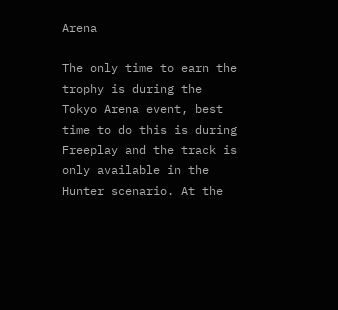Arena

The only time to earn the trophy is during the Tokyo Arena event, best time to do this is during Freeplay and the track is only available in the Hunter scenario. At the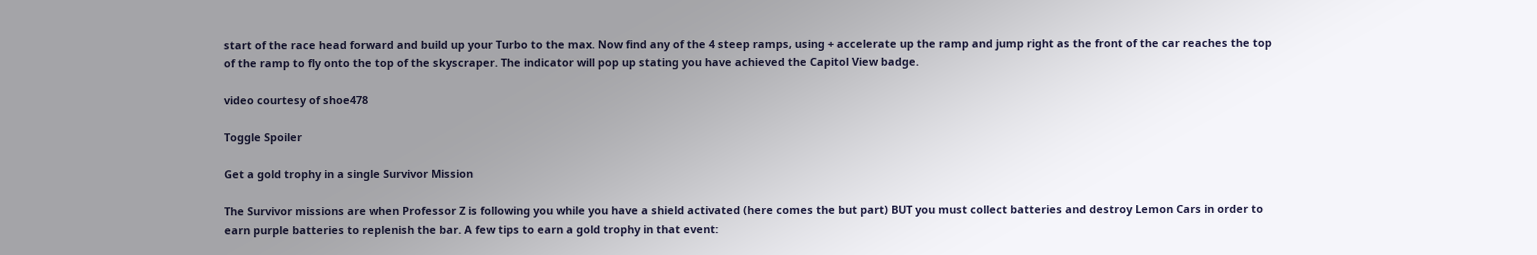start of the race head forward and build up your Turbo to the max. Now find any of the 4 steep ramps, using + accelerate up the ramp and jump right as the front of the car reaches the top of the ramp to fly onto the top of the skyscraper. The indicator will pop up stating you have achieved the Capitol View badge.

video courtesy of shoe478

Toggle Spoiler

Get a gold trophy in a single Survivor Mission

The Survivor missions are when Professor Z is following you while you have a shield activated (here comes the but part) BUT you must collect batteries and destroy Lemon Cars in order to earn purple batteries to replenish the bar. A few tips to earn a gold trophy in that event: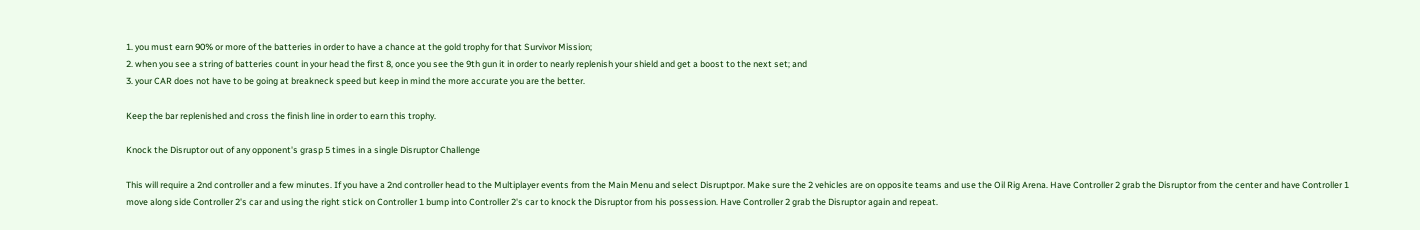1. you must earn 90% or more of the batteries in order to have a chance at the gold trophy for that Survivor Mission;
2. when you see a string of batteries count in your head the first 8, once you see the 9th gun it in order to nearly replenish your shield and get a boost to the next set; and
3. your CAR does not have to be going at breakneck speed but keep in mind the more accurate you are the better.

Keep the bar replenished and cross the finish line in order to earn this trophy.

Knock the Disruptor out of any opponent's grasp 5 times in a single Disruptor Challenge

This will require a 2nd controller and a few minutes. If you have a 2nd controller head to the Multiplayer events from the Main Menu and select Disruptpor. Make sure the 2 vehicles are on opposite teams and use the Oil Rig Arena. Have Controller 2 grab the Disruptor from the center and have Controller 1 move along side Controller 2's car and using the right stick on Controller 1 bump into Controller 2's car to knock the Disruptor from his possession. Have Controller 2 grab the Disruptor again and repeat.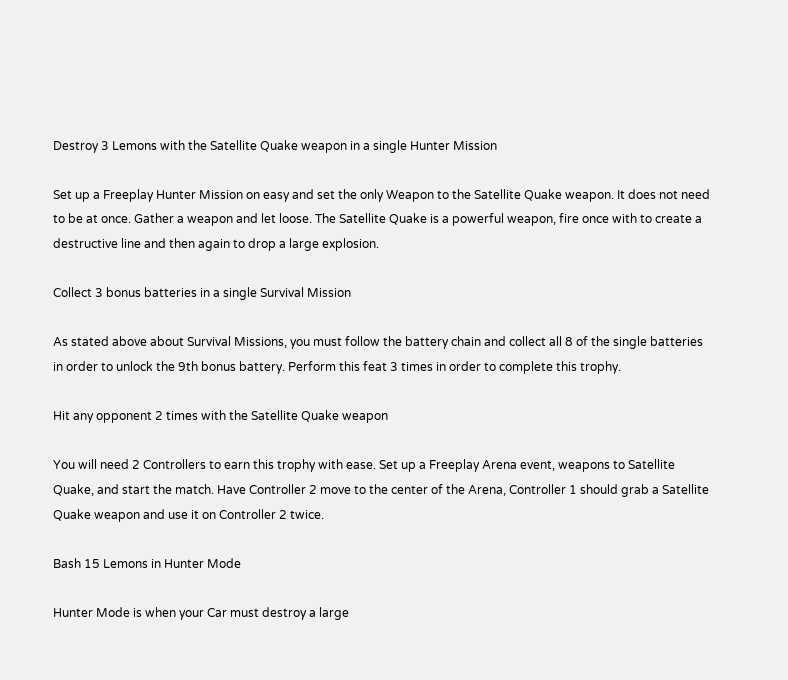Destroy 3 Lemons with the Satellite Quake weapon in a single Hunter Mission

Set up a Freeplay Hunter Mission on easy and set the only Weapon to the Satellite Quake weapon. It does not need to be at once. Gather a weapon and let loose. The Satellite Quake is a powerful weapon, fire once with to create a destructive line and then again to drop a large explosion.

Collect 3 bonus batteries in a single Survival Mission

As stated above about Survival Missions, you must follow the battery chain and collect all 8 of the single batteries in order to unlock the 9th bonus battery. Perform this feat 3 times in order to complete this trophy.

Hit any opponent 2 times with the Satellite Quake weapon

You will need 2 Controllers to earn this trophy with ease. Set up a Freeplay Arena event, weapons to Satellite Quake, and start the match. Have Controller 2 move to the center of the Arena, Controller 1 should grab a Satellite Quake weapon and use it on Controller 2 twice.

Bash 15 Lemons in Hunter Mode

Hunter Mode is when your Car must destroy a large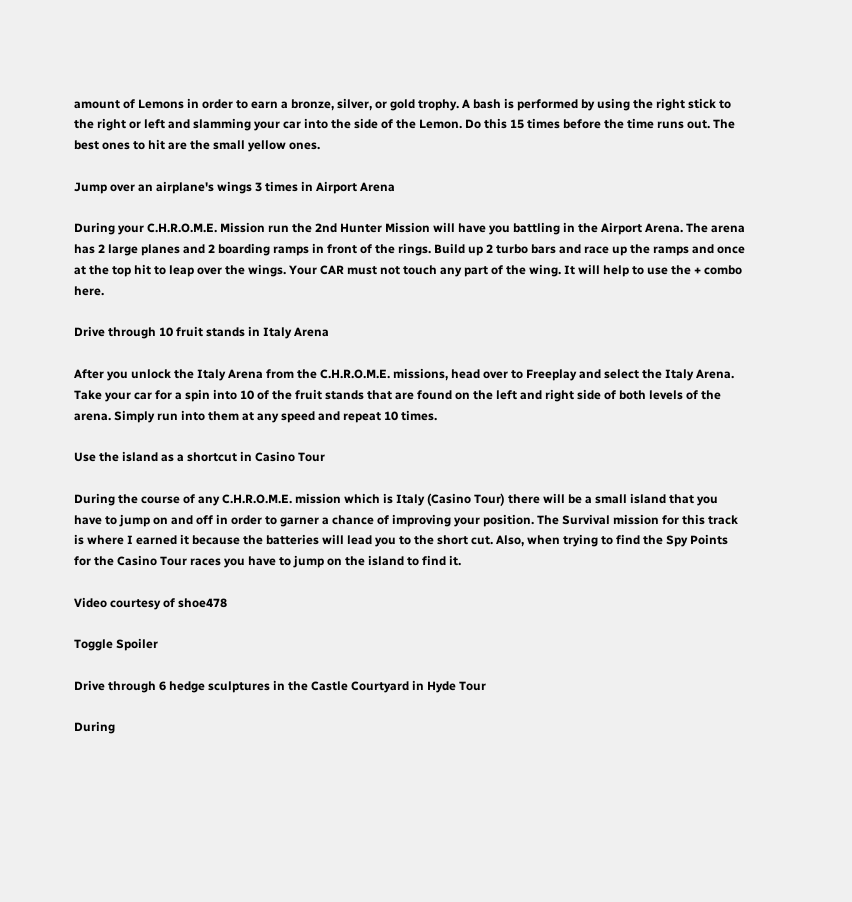amount of Lemons in order to earn a bronze, silver, or gold trophy. A bash is performed by using the right stick to the right or left and slamming your car into the side of the Lemon. Do this 15 times before the time runs out. The best ones to hit are the small yellow ones.

Jump over an airplane's wings 3 times in Airport Arena

During your C.H.R.O.M.E. Mission run the 2nd Hunter Mission will have you battling in the Airport Arena. The arena has 2 large planes and 2 boarding ramps in front of the rings. Build up 2 turbo bars and race up the ramps and once at the top hit to leap over the wings. Your CAR must not touch any part of the wing. It will help to use the + combo here.

Drive through 10 fruit stands in Italy Arena

After you unlock the Italy Arena from the C.H.R.O.M.E. missions, head over to Freeplay and select the Italy Arena. Take your car for a spin into 10 of the fruit stands that are found on the left and right side of both levels of the arena. Simply run into them at any speed and repeat 10 times.

Use the island as a shortcut in Casino Tour

During the course of any C.H.R.O.M.E. mission which is Italy (Casino Tour) there will be a small island that you have to jump on and off in order to garner a chance of improving your position. The Survival mission for this track is where I earned it because the batteries will lead you to the short cut. Also, when trying to find the Spy Points for the Casino Tour races you have to jump on the island to find it.

Video courtesy of shoe478

Toggle Spoiler

Drive through 6 hedge sculptures in the Castle Courtyard in Hyde Tour

During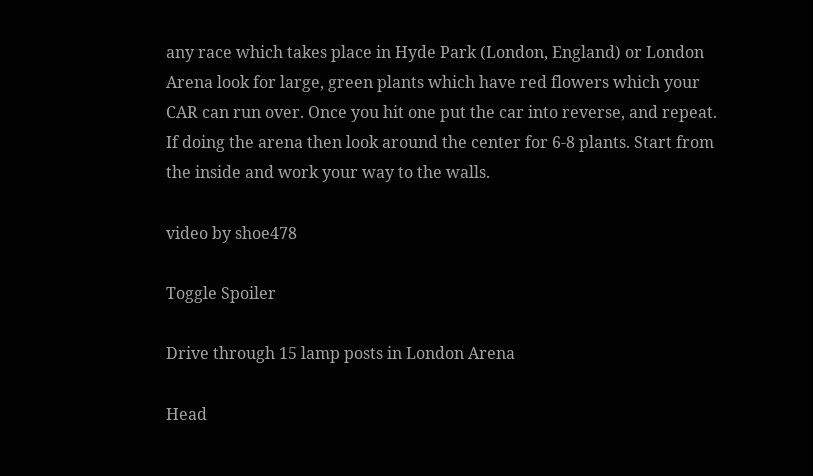any race which takes place in Hyde Park (London, England) or London Arena look for large, green plants which have red flowers which your CAR can run over. Once you hit one put the car into reverse, and repeat. If doing the arena then look around the center for 6-8 plants. Start from the inside and work your way to the walls.

video by shoe478

Toggle Spoiler

Drive through 15 lamp posts in London Arena

Head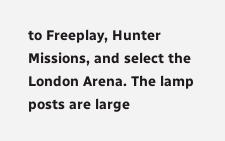to Freeplay, Hunter Missions, and select the London Arena. The lamp posts are large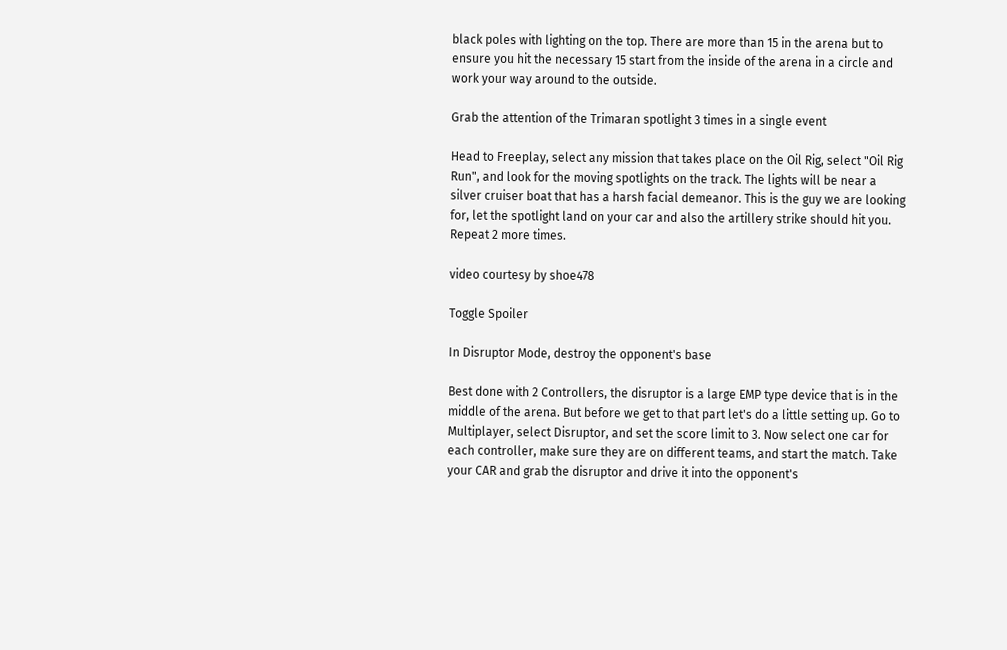black poles with lighting on the top. There are more than 15 in the arena but to ensure you hit the necessary 15 start from the inside of the arena in a circle and work your way around to the outside.

Grab the attention of the Trimaran spotlight 3 times in a single event

Head to Freeplay, select any mission that takes place on the Oil Rig, select "Oil Rig Run", and look for the moving spotlights on the track. The lights will be near a silver cruiser boat that has a harsh facial demeanor. This is the guy we are looking for, let the spotlight land on your car and also the artillery strike should hit you. Repeat 2 more times.

video courtesy by shoe478

Toggle Spoiler

In Disruptor Mode, destroy the opponent's base

Best done with 2 Controllers, the disruptor is a large EMP type device that is in the middle of the arena. But before we get to that part let's do a little setting up. Go to Multiplayer, select Disruptor, and set the score limit to 3. Now select one car for each controller, make sure they are on different teams, and start the match. Take your CAR and grab the disruptor and drive it into the opponent's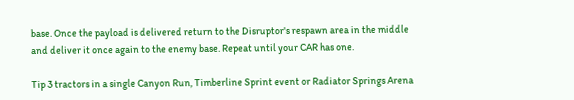base. Once the payload is delivered return to the Disruptor's respawn area in the middle and deliver it once again to the enemy base. Repeat until your CAR has one.

Tip 3 tractors in a single Canyon Run, Timberline Sprint event or Radiator Springs Arena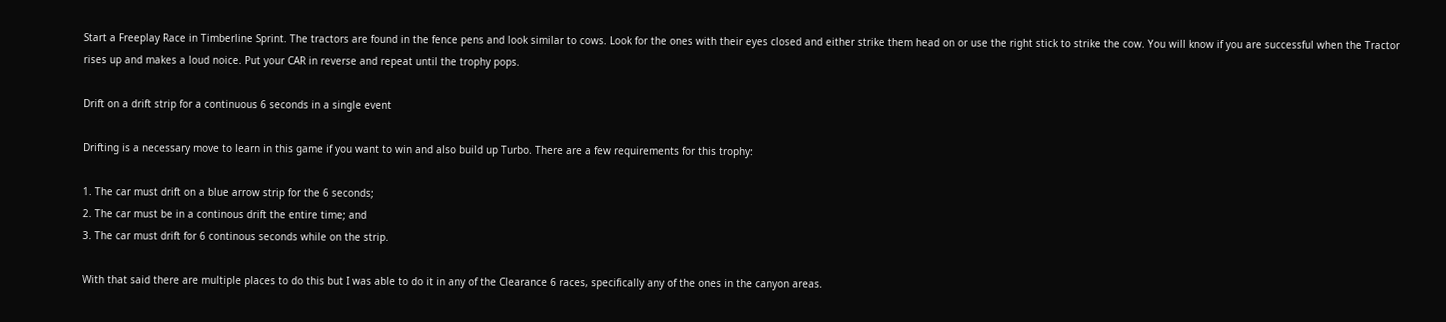Start a Freeplay Race in Timberline Sprint. The tractors are found in the fence pens and look similar to cows. Look for the ones with their eyes closed and either strike them head on or use the right stick to strike the cow. You will know if you are successful when the Tractor rises up and makes a loud noice. Put your CAR in reverse and repeat until the trophy pops.

Drift on a drift strip for a continuous 6 seconds in a single event

Drifting is a necessary move to learn in this game if you want to win and also build up Turbo. There are a few requirements for this trophy:

1. The car must drift on a blue arrow strip for the 6 seconds;
2. The car must be in a continous drift the entire time; and
3. The car must drift for 6 continous seconds while on the strip.

With that said there are multiple places to do this but I was able to do it in any of the Clearance 6 races, specifically any of the ones in the canyon areas.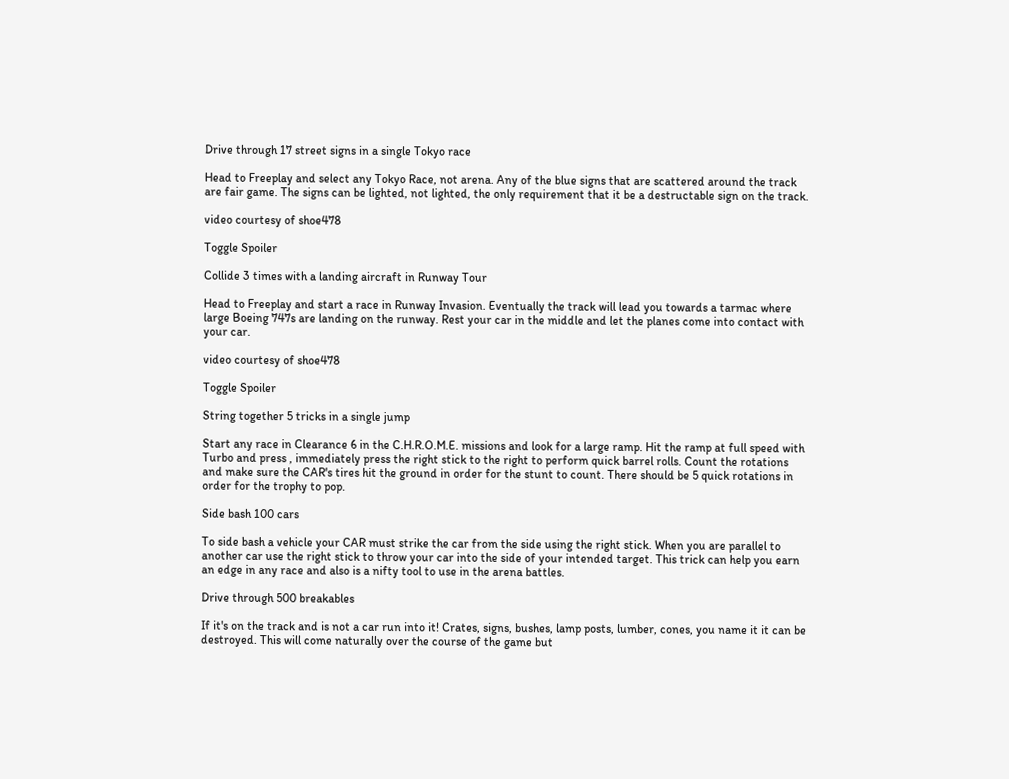Drive through 17 street signs in a single Tokyo race

Head to Freeplay and select any Tokyo Race, not arena. Any of the blue signs that are scattered around the track are fair game. The signs can be lighted, not lighted, the only requirement that it be a destructable sign on the track.

video courtesy of shoe478

Toggle Spoiler

Collide 3 times with a landing aircraft in Runway Tour

Head to Freeplay and start a race in Runway Invasion. Eventually the track will lead you towards a tarmac where large Boeing 747s are landing on the runway. Rest your car in the middle and let the planes come into contact with your car.

video courtesy of shoe478

Toggle Spoiler

String together 5 tricks in a single jump

Start any race in Clearance 6 in the C.H.R.O.M.E. missions and look for a large ramp. Hit the ramp at full speed with Turbo and press , immediately press the right stick to the right to perform quick barrel rolls. Count the rotations and make sure the CAR's tires hit the ground in order for the stunt to count. There should be 5 quick rotations in order for the trophy to pop.

Side bash 100 cars

To side bash a vehicle your CAR must strike the car from the side using the right stick. When you are parallel to another car use the right stick to throw your car into the side of your intended target. This trick can help you earn an edge in any race and also is a nifty tool to use in the arena battles.

Drive through 500 breakables

If it's on the track and is not a car run into it! Crates, signs, bushes, lamp posts, lumber, cones, you name it it can be destroyed. This will come naturally over the course of the game but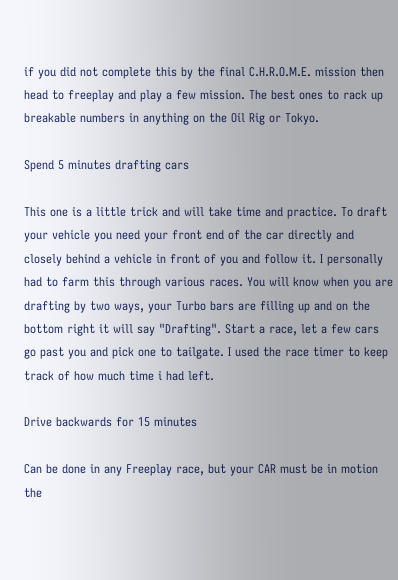if you did not complete this by the final C.H.R.O.M.E. mission then head to freeplay and play a few mission. The best ones to rack up breakable numbers in anything on the Oil Rig or Tokyo.

Spend 5 minutes drafting cars

This one is a little trick and will take time and practice. To draft your vehicle you need your front end of the car directly and closely behind a vehicle in front of you and follow it. I personally had to farm this through various races. You will know when you are drafting by two ways, your Turbo bars are filling up and on the bottom right it will say "Drafting". Start a race, let a few cars go past you and pick one to tailgate. I used the race timer to keep track of how much time i had left.

Drive backwards for 15 minutes

Can be done in any Freeplay race, but your CAR must be in motion the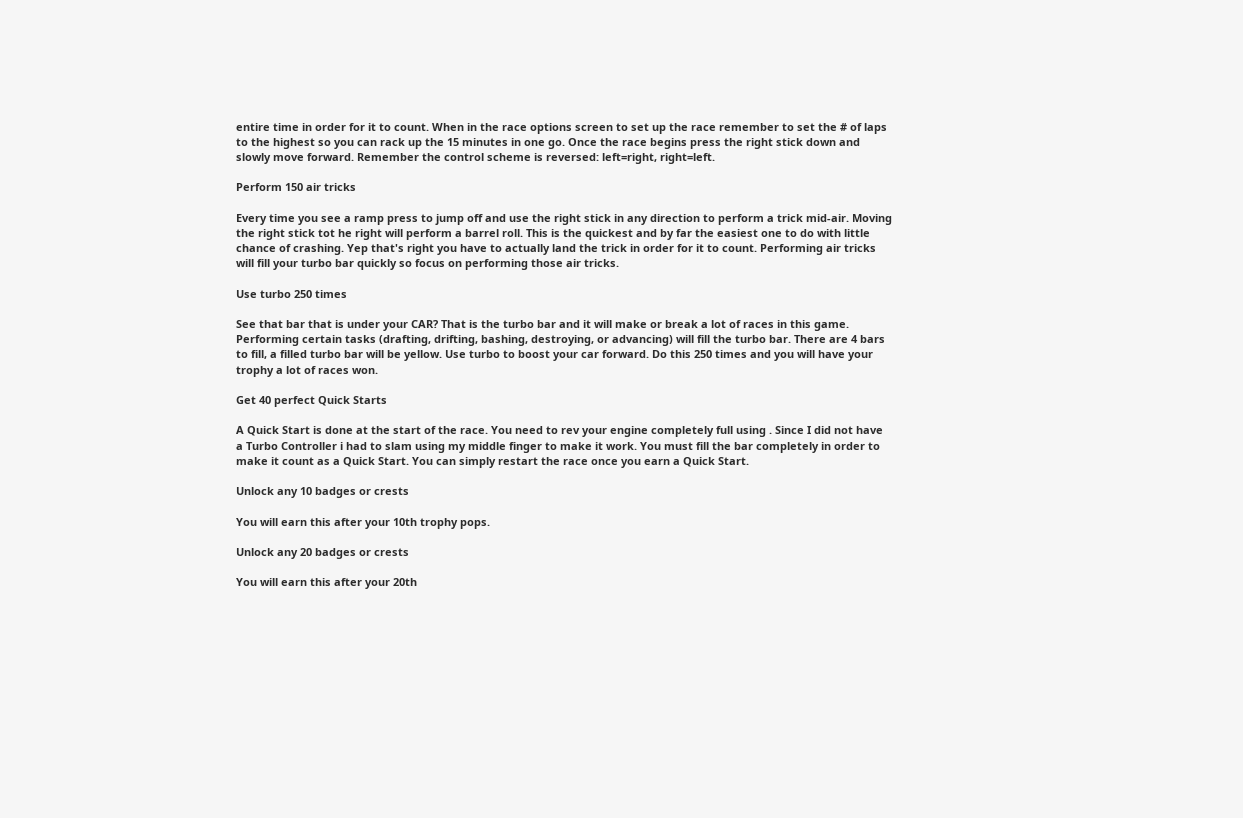entire time in order for it to count. When in the race options screen to set up the race remember to set the # of laps to the highest so you can rack up the 15 minutes in one go. Once the race begins press the right stick down and slowly move forward. Remember the control scheme is reversed: left=right, right=left.

Perform 150 air tricks

Every time you see a ramp press to jump off and use the right stick in any direction to perform a trick mid-air. Moving the right stick tot he right will perform a barrel roll. This is the quickest and by far the easiest one to do with little chance of crashing. Yep that's right you have to actually land the trick in order for it to count. Performing air tricks will fill your turbo bar quickly so focus on performing those air tricks.

Use turbo 250 times

See that bar that is under your CAR? That is the turbo bar and it will make or break a lot of races in this game. Performing certain tasks (drafting, drifting, bashing, destroying, or advancing) will fill the turbo bar. There are 4 bars to fill, a filled turbo bar will be yellow. Use turbo to boost your car forward. Do this 250 times and you will have your trophy a lot of races won.

Get 40 perfect Quick Starts

A Quick Start is done at the start of the race. You need to rev your engine completely full using . Since I did not have a Turbo Controller i had to slam using my middle finger to make it work. You must fill the bar completely in order to make it count as a Quick Start. You can simply restart the race once you earn a Quick Start.

Unlock any 10 badges or crests

You will earn this after your 10th trophy pops.

Unlock any 20 badges or crests

You will earn this after your 20th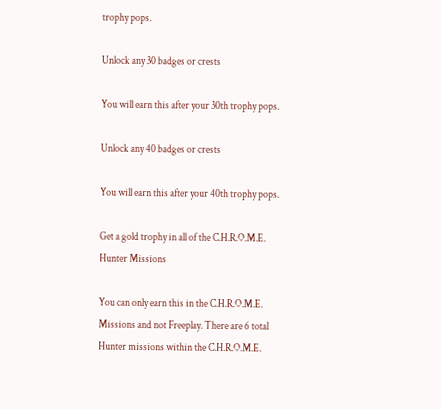trophy pops.

Unlock any 30 badges or crests

You will earn this after your 30th trophy pops.

Unlock any 40 badges or crests

You will earn this after your 40th trophy pops.

Get a gold trophy in all of the C.H.R.O.M.E. Hunter Missions

You can only earn this in the C.H.R.O.M.E. Missions and not Freeplay. There are 6 total Hunter missions within the C.H.R.O.M.E.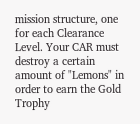mission structure, one for each Clearance Level. Your CAR must destroy a certain amount of "Lemons" in order to earn the Gold Trophy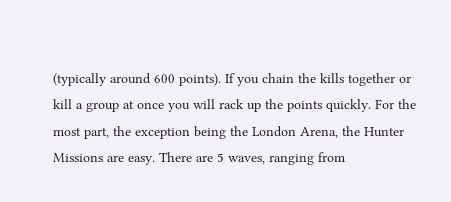(typically around 600 points). If you chain the kills together or kill a group at once you will rack up the points quickly. For the most part, the exception being the London Arena, the Hunter Missions are easy. There are 5 waves, ranging from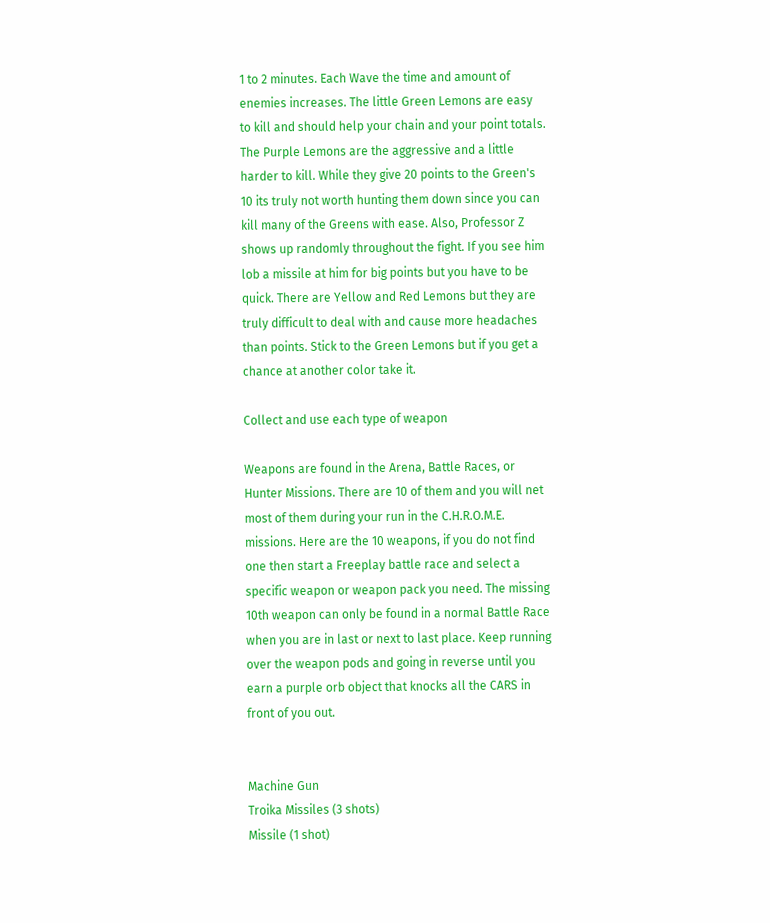1 to 2 minutes. Each Wave the time and amount of enemies increases. The little Green Lemons are easy to kill and should help your chain and your point totals. The Purple Lemons are the aggressive and a little harder to kill. While they give 20 points to the Green's 10 its truly not worth hunting them down since you can kill many of the Greens with ease. Also, Professor Z shows up randomly throughout the fight. If you see him lob a missile at him for big points but you have to be quick. There are Yellow and Red Lemons but they are truly difficult to deal with and cause more headaches than points. Stick to the Green Lemons but if you get a chance at another color take it.

Collect and use each type of weapon

Weapons are found in the Arena, Battle Races, or Hunter Missions. There are 10 of them and you will net most of them during your run in the C.H.R.O.M.E. missions. Here are the 10 weapons, if you do not find one then start a Freeplay battle race and select a specific weapon or weapon pack you need. The missing 10th weapon can only be found in a normal Battle Race when you are in last or next to last place. Keep running over the weapon pods and going in reverse until you earn a purple orb object that knocks all the CARS in front of you out.


Machine Gun
Troika Missiles (3 shots)
Missile (1 shot)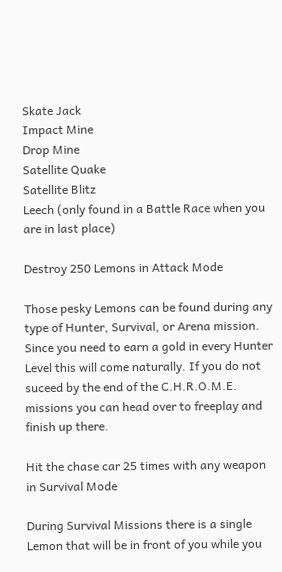Skate Jack
Impact Mine
Drop Mine
Satellite Quake
Satellite Blitz
Leech (only found in a Battle Race when you are in last place)

Destroy 250 Lemons in Attack Mode

Those pesky Lemons can be found during any type of Hunter, Survival, or Arena mission. Since you need to earn a gold in every Hunter Level this will come naturally. If you do not suceed by the end of the C.H.R.O.M.E. missions you can head over to freeplay and finish up there.

Hit the chase car 25 times with any weapon in Survival Mode

During Survival Missions there is a single Lemon that will be in front of you while you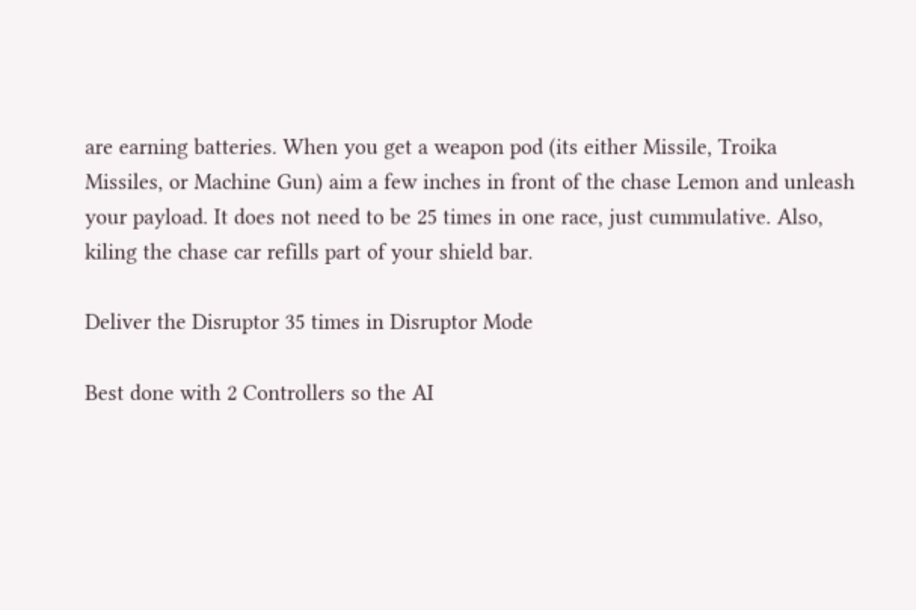are earning batteries. When you get a weapon pod (its either Missile, Troika Missiles, or Machine Gun) aim a few inches in front of the chase Lemon and unleash your payload. It does not need to be 25 times in one race, just cummulative. Also, kiling the chase car refills part of your shield bar.

Deliver the Disruptor 35 times in Disruptor Mode

Best done with 2 Controllers so the AI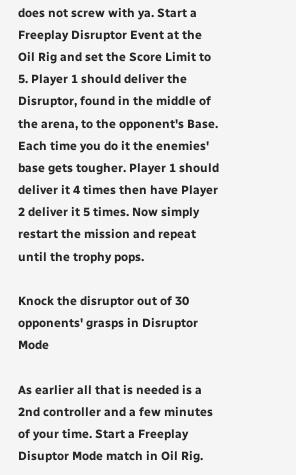does not screw with ya. Start a Freeplay Disruptor Event at the Oil Rig and set the Score Limit to 5. Player 1 should deliver the Disruptor, found in the middle of the arena, to the opponent's Base. Each time you do it the enemies' base gets tougher. Player 1 should deliver it 4 times then have Player 2 deliver it 5 times. Now simply restart the mission and repeat until the trophy pops.

Knock the disruptor out of 30 opponents' grasps in Disruptor Mode

As earlier all that is needed is a 2nd controller and a few minutes of your time. Start a Freeplay Disuptor Mode match in Oil Rig.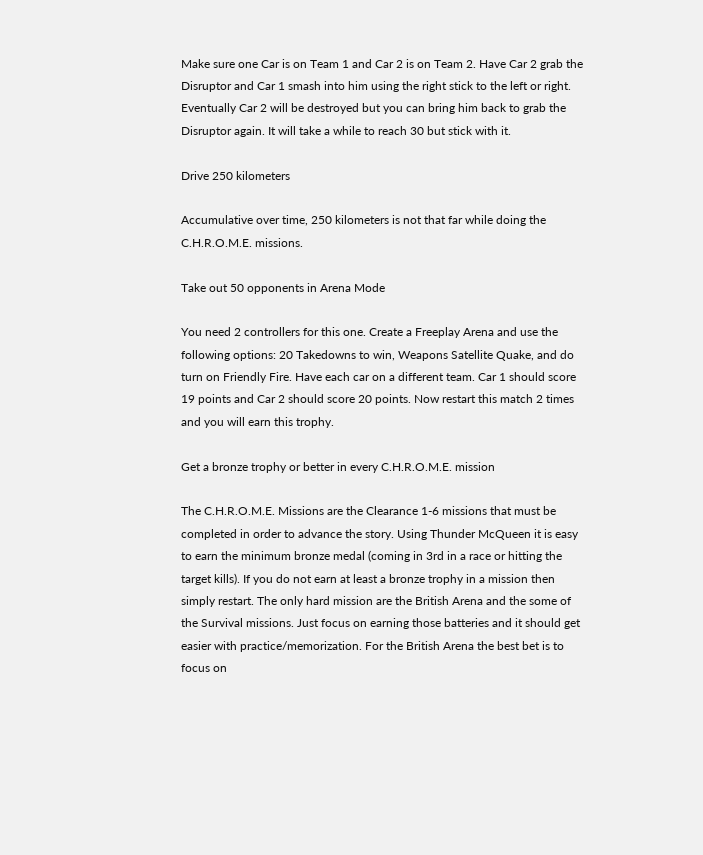Make sure one Car is on Team 1 and Car 2 is on Team 2. Have Car 2 grab the Disruptor and Car 1 smash into him using the right stick to the left or right. Eventually Car 2 will be destroyed but you can bring him back to grab the Disruptor again. It will take a while to reach 30 but stick with it.

Drive 250 kilometers

Accumulative over time, 250 kilometers is not that far while doing the C.H.R.O.M.E. missions.

Take out 50 opponents in Arena Mode

You need 2 controllers for this one. Create a Freeplay Arena and use the following options: 20 Takedowns to win, Weapons Satellite Quake, and do turn on Friendly Fire. Have each car on a different team. Car 1 should score 19 points and Car 2 should score 20 points. Now restart this match 2 times and you will earn this trophy.

Get a bronze trophy or better in every C.H.R.O.M.E. mission

The C.H.R.O.M.E. Missions are the Clearance 1-6 missions that must be completed in order to advance the story. Using Thunder McQueen it is easy to earn the minimum bronze medal (coming in 3rd in a race or hitting the target kills). If you do not earn at least a bronze trophy in a mission then simply restart. The only hard mission are the British Arena and the some of the Survival missions. Just focus on earning those batteries and it should get easier with practice/memorization. For the British Arena the best bet is to focus on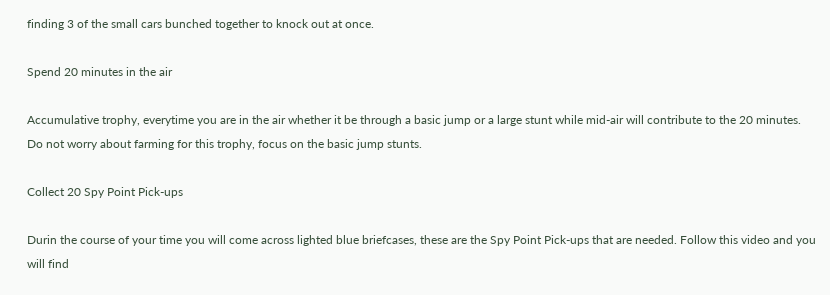finding 3 of the small cars bunched together to knock out at once.

Spend 20 minutes in the air

Accumulative trophy, everytime you are in the air whether it be through a basic jump or a large stunt while mid-air will contribute to the 20 minutes. Do not worry about farming for this trophy, focus on the basic jump stunts.

Collect 20 Spy Point Pick-ups

Durin the course of your time you will come across lighted blue briefcases, these are the Spy Point Pick-ups that are needed. Follow this video and you will find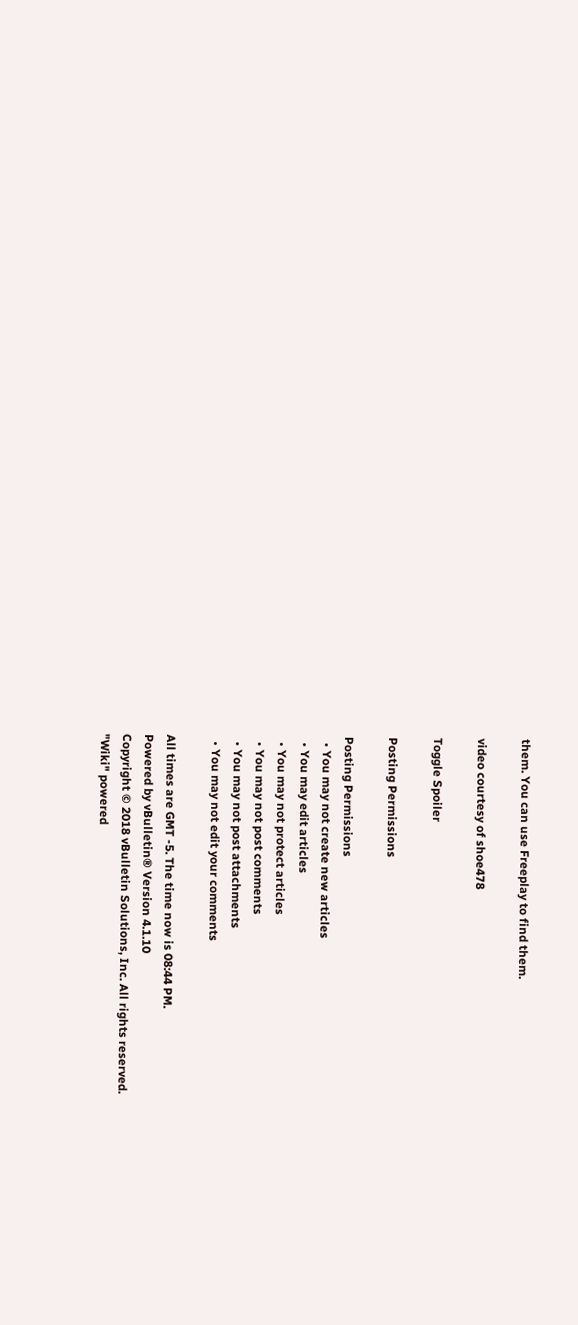them. You can use Freeplay to find them.

video courtesy of shoe478

Toggle Spoiler

Posting Permissions

Posting Permissions
  • You may not create new articles
  • You may edit articles
  • You may not protect articles
  • You may not post comments
  • You may not post attachments
  • You may not edit your comments

All times are GMT -5. The time now is 08:44 PM.
Powered by vBulletin® Version 4.1.10
Copyright © 2018 vBulletin Solutions, Inc. All rights reserved.
"Wiki" powered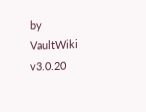by VaultWiki v3.0.20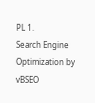PL 1.
Search Engine Optimization by vBSEO